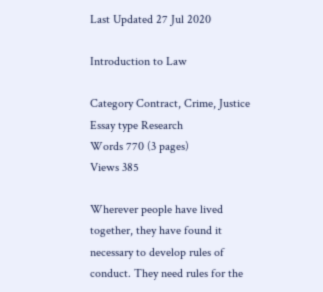Last Updated 27 Jul 2020

Introduction to Law

Category Contract, Crime, Justice
Essay type Research
Words 770 (3 pages)
Views 385

Wherever people have lived together, they have found it necessary to develop rules of conduct. They need rules for the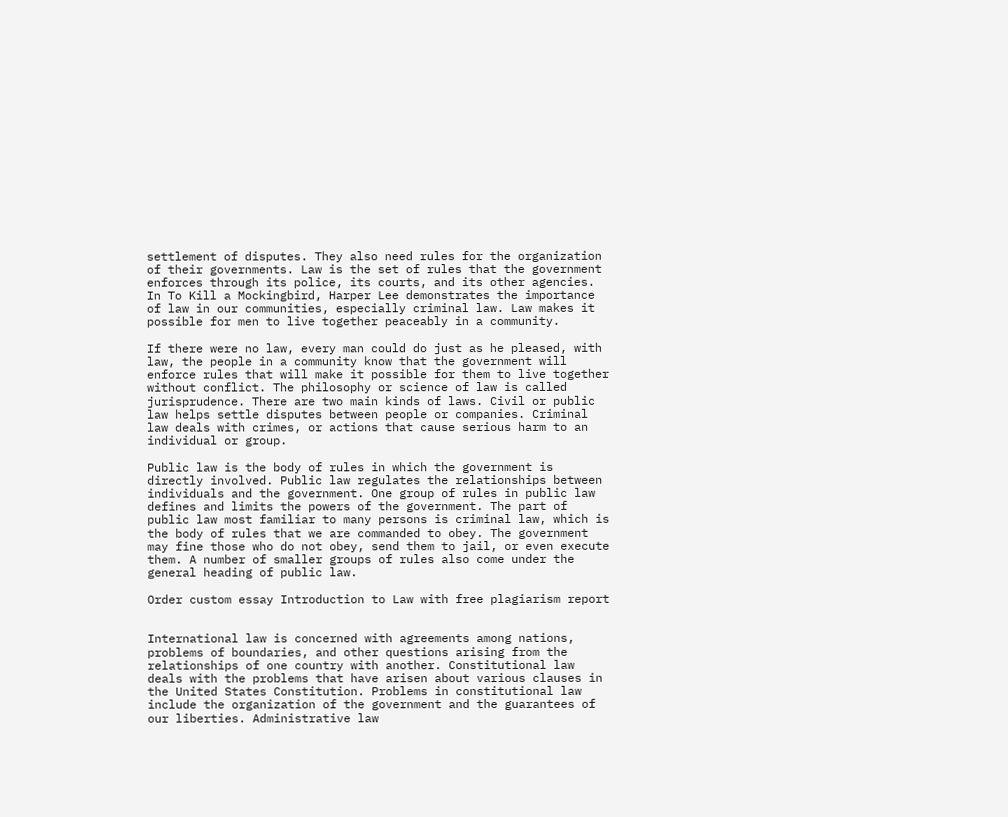settlement of disputes. They also need rules for the organization of their governments. Law is the set of rules that the government enforces through its police, its courts, and its other agencies. In To Kill a Mockingbird, Harper Lee demonstrates the importance of law in our communities, especially criminal law. Law makes it possible for men to live together peaceably in a community.

If there were no law, every man could do just as he pleased, with law, the people in a community know that the government will enforce rules that will make it possible for them to live together without conflict. The philosophy or science of law is called jurisprudence. There are two main kinds of laws. Civil or public law helps settle disputes between people or companies. Criminal law deals with crimes, or actions that cause serious harm to an individual or group.

Public law is the body of rules in which the government is directly involved. Public law regulates the relationships between individuals and the government. One group of rules in public law defines and limits the powers of the government. The part of public law most familiar to many persons is criminal law, which is the body of rules that we are commanded to obey. The government may fine those who do not obey, send them to jail, or even execute them. A number of smaller groups of rules also come under the general heading of public law.

Order custom essay Introduction to Law with free plagiarism report


International law is concerned with agreements among nations, problems of boundaries, and other questions arising from the relationships of one country with another. Constitutional law deals with the problems that have arisen about various clauses in the United States Constitution. Problems in constitutional law include the organization of the government and the guarantees of our liberties. Administrative law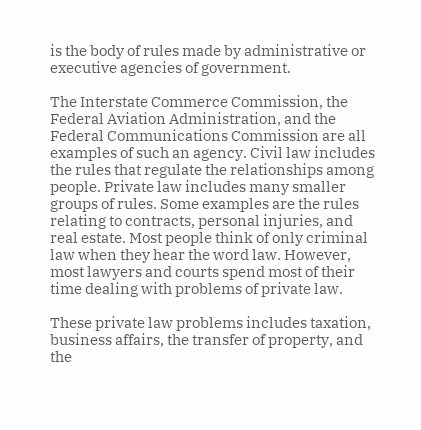is the body of rules made by administrative or executive agencies of government.

The Interstate Commerce Commission, the Federal Aviation Administration, and the Federal Communications Commission are all examples of such an agency. Civil law includes the rules that regulate the relationships among people. Private law includes many smaller groups of rules. Some examples are the rules relating to contracts, personal injuries, and real estate. Most people think of only criminal law when they hear the word law. However, most lawyers and courts spend most of their time dealing with problems of private law.

These private law problems includes taxation, business affairs, the transfer of property, and the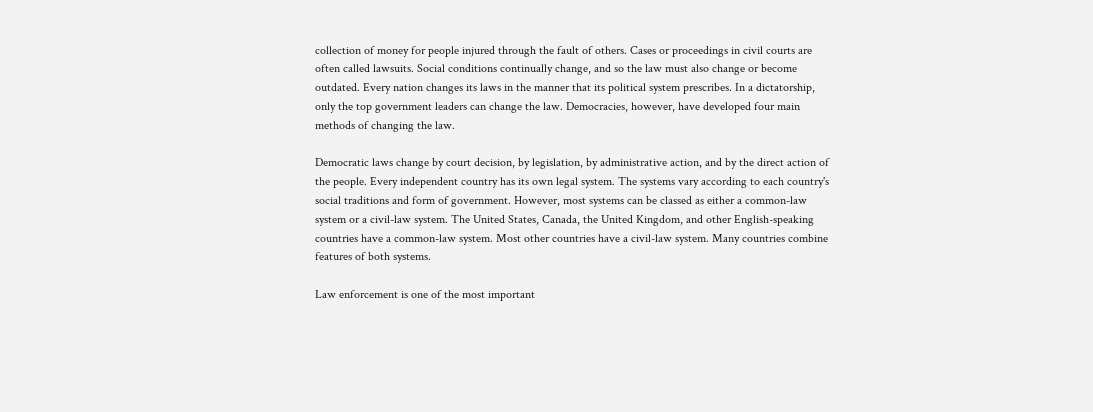collection of money for people injured through the fault of others. Cases or proceedings in civil courts are often called lawsuits. Social conditions continually change, and so the law must also change or become outdated. Every nation changes its laws in the manner that its political system prescribes. In a dictatorship, only the top government leaders can change the law. Democracies, however, have developed four main methods of changing the law.

Democratic laws change by court decision, by legislation, by administrative action, and by the direct action of the people. Every independent country has its own legal system. The systems vary according to each country's social traditions and form of government. However, most systems can be classed as either a common-law system or a civil-law system. The United States, Canada, the United Kingdom, and other English-speaking countries have a common-law system. Most other countries have a civil-law system. Many countries combine features of both systems.

Law enforcement is one of the most important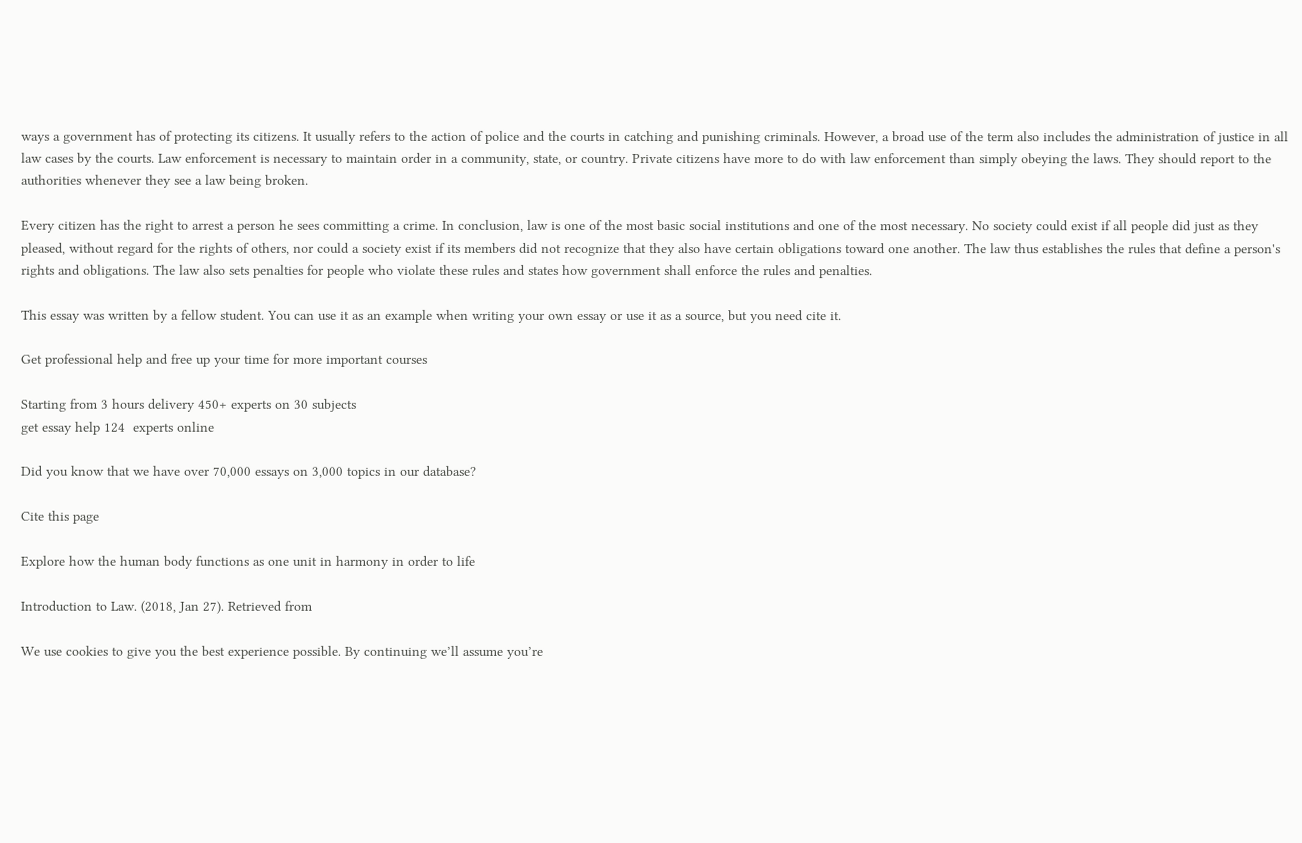ways a government has of protecting its citizens. It usually refers to the action of police and the courts in catching and punishing criminals. However, a broad use of the term also includes the administration of justice in all law cases by the courts. Law enforcement is necessary to maintain order in a community, state, or country. Private citizens have more to do with law enforcement than simply obeying the laws. They should report to the authorities whenever they see a law being broken.

Every citizen has the right to arrest a person he sees committing a crime. In conclusion, law is one of the most basic social institutions and one of the most necessary. No society could exist if all people did just as they pleased, without regard for the rights of others, nor could a society exist if its members did not recognize that they also have certain obligations toward one another. The law thus establishes the rules that define a person's rights and obligations. The law also sets penalties for people who violate these rules and states how government shall enforce the rules and penalties.

This essay was written by a fellow student. You can use it as an example when writing your own essay or use it as a source, but you need cite it.

Get professional help and free up your time for more important courses

Starting from 3 hours delivery 450+ experts on 30 subjects
get essay help 124  experts online

Did you know that we have over 70,000 essays on 3,000 topics in our database?

Cite this page

Explore how the human body functions as one unit in harmony in order to life

Introduction to Law. (2018, Jan 27). Retrieved from

We use cookies to give you the best experience possible. By continuing we’ll assume you’re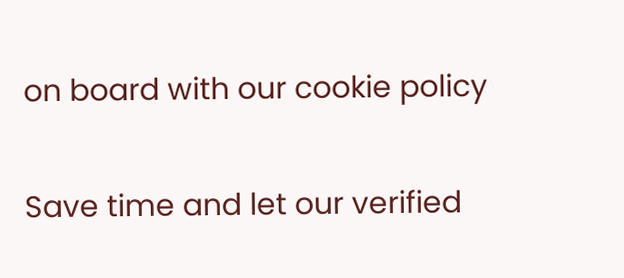on board with our cookie policy

Save time and let our verified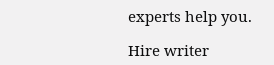experts help you.

Hire writer